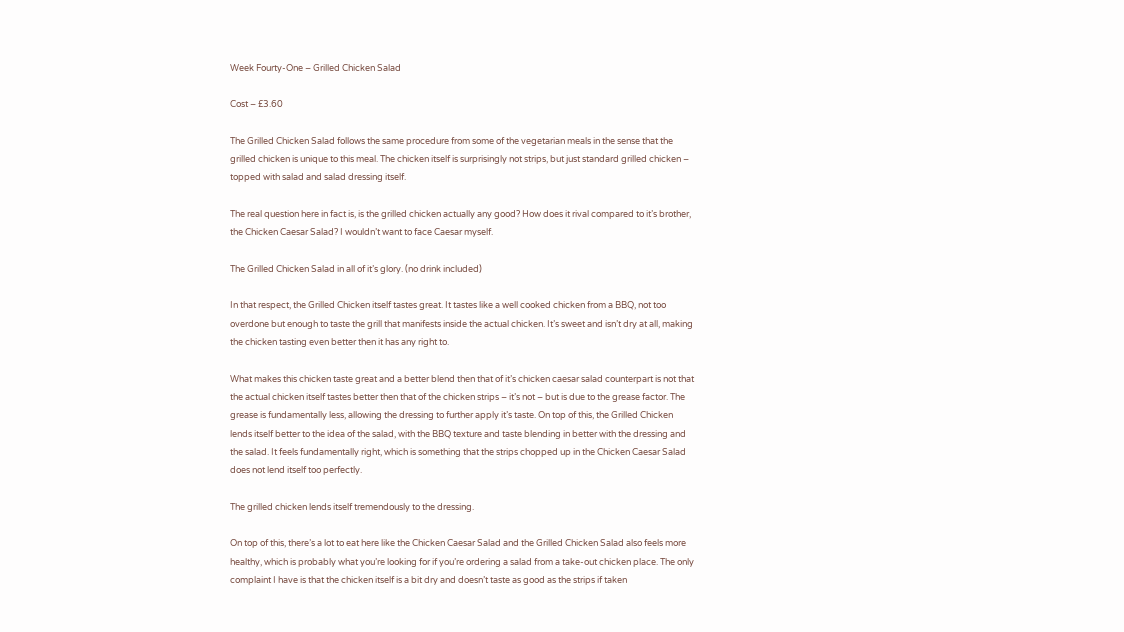Week Fourty-One – Grilled Chicken Salad

Cost – £3.60

The Grilled Chicken Salad follows the same procedure from some of the vegetarian meals in the sense that the grilled chicken is unique to this meal. The chicken itself is surprisingly not strips, but just standard grilled chicken – topped with salad and salad dressing itself.

The real question here in fact is, is the grilled chicken actually any good? How does it rival compared to it’s brother, the Chicken Caesar Salad? I wouldn’t want to face Caesar myself.

The Grilled Chicken Salad in all of it’s glory. (no drink included)

In that respect, the Grilled Chicken itself tastes great. It tastes like a well cooked chicken from a BBQ, not too overdone but enough to taste the grill that manifests inside the actual chicken. It’s sweet and isn’t dry at all, making the chicken tasting even better then it has any right to.

What makes this chicken taste great and a better blend then that of it’s chicken caesar salad counterpart is not that the actual chicken itself tastes better then that of the chicken strips – it’s not – but is due to the grease factor. The grease is fundamentally less, allowing the dressing to further apply it’s taste. On top of this, the Grilled Chicken lends itself better to the idea of the salad, with the BBQ texture and taste blending in better with the dressing and the salad. It feels fundamentally right, which is something that the strips chopped up in the Chicken Caesar Salad does not lend itself too perfectly.

The grilled chicken lends itself tremendously to the dressing.

On top of this, there’s a lot to eat here like the Chicken Caesar Salad and the Grilled Chicken Salad also feels more healthy, which is probably what you’re looking for if you’re ordering a salad from a take-out chicken place. The only complaint I have is that the chicken itself is a bit dry and doesn’t taste as good as the strips if taken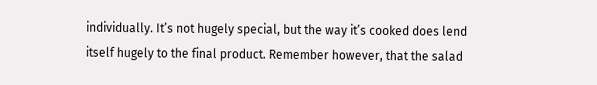individually. It’s not hugely special, but the way it’s cooked does lend itself hugely to the final product. Remember however, that the salad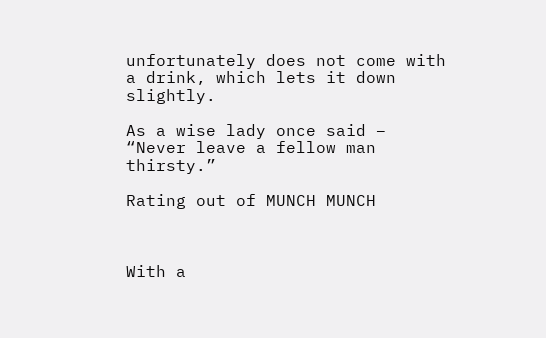unfortunately does not come with a drink, which lets it down slightly.

As a wise lady once said – “Never leave a fellow man thirsty.”

Rating out of MUNCH MUNCH



With a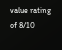value rating of 8/10